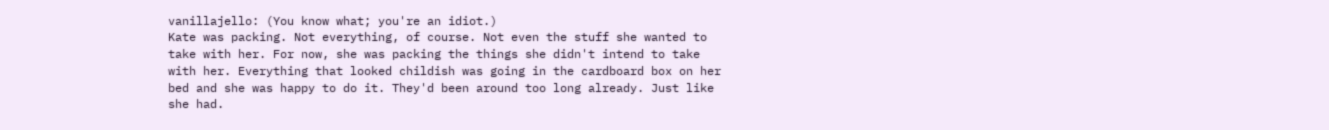vanillajello: (You know what; you're an idiot.)
Kate was packing. Not everything, of course. Not even the stuff she wanted to take with her. For now, she was packing the things she didn't intend to take with her. Everything that looked childish was going in the cardboard box on her bed and she was happy to do it. They'd been around too long already. Just like she had.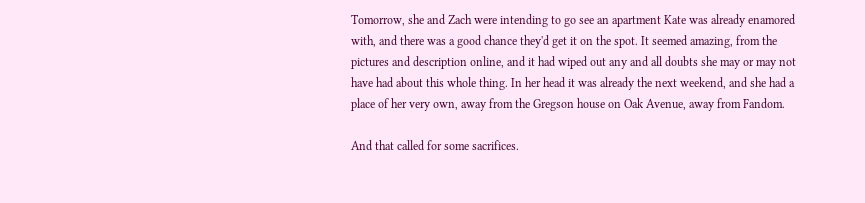Tomorrow, she and Zach were intending to go see an apartment Kate was already enamored with, and there was a good chance they'd get it on the spot. It seemed amazing, from the pictures and description online, and it had wiped out any and all doubts she may or may not have had about this whole thing. In her head it was already the next weekend, and she had a place of her very own, away from the Gregson house on Oak Avenue, away from Fandom.

And that called for some sacrifices.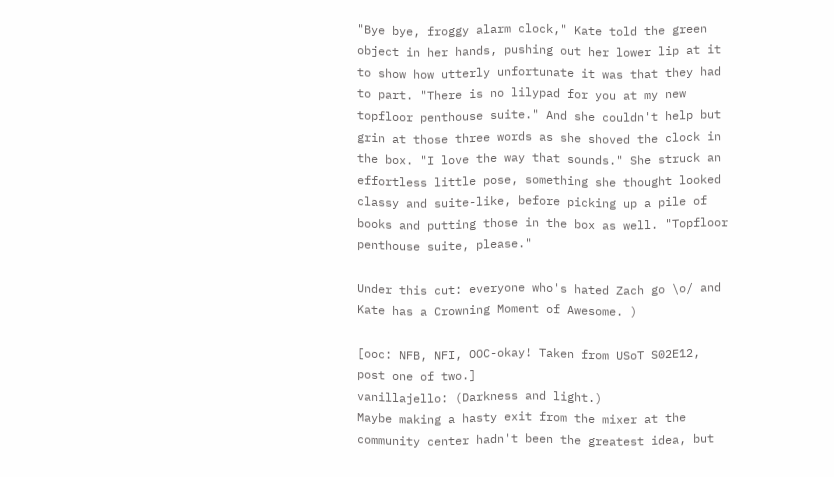"Bye bye, froggy alarm clock," Kate told the green object in her hands, pushing out her lower lip at it to show how utterly unfortunate it was that they had to part. "There is no lilypad for you at my new topfloor penthouse suite." And she couldn't help but grin at those three words as she shoved the clock in the box. "I love the way that sounds." She struck an effortless little pose, something she thought looked classy and suite-like, before picking up a pile of books and putting those in the box as well. "Topfloor penthouse suite, please."

Under this cut: everyone who's hated Zach go \o/ and Kate has a Crowning Moment of Awesome. )

[ooc: NFB, NFI, OOC-okay! Taken from USoT S02E12, post one of two.]
vanillajello: (Darkness and light.)
Maybe making a hasty exit from the mixer at the community center hadn't been the greatest idea, but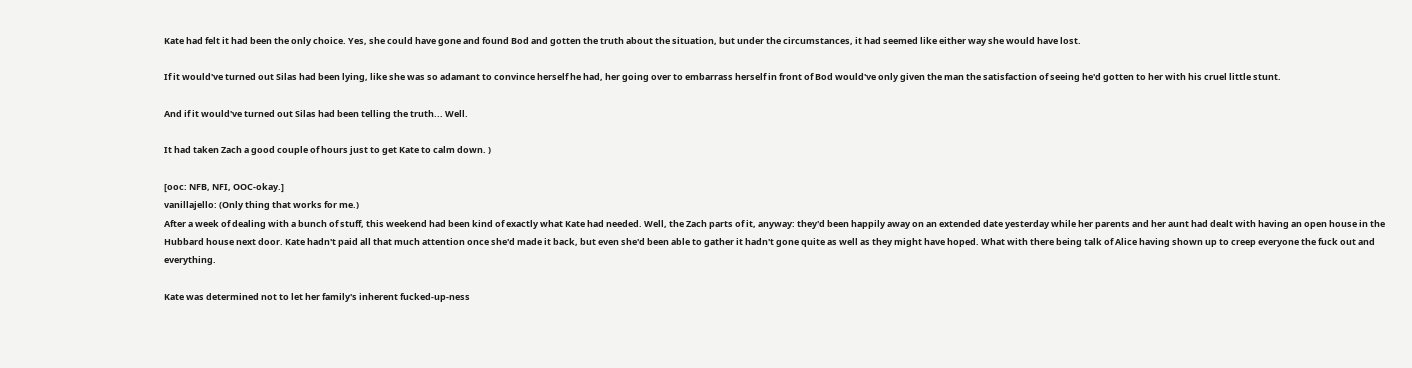Kate had felt it had been the only choice. Yes, she could have gone and found Bod and gotten the truth about the situation, but under the circumstances, it had seemed like either way she would have lost.

If it would've turned out Silas had been lying, like she was so adamant to convince herself he had, her going over to embarrass herself in front of Bod would've only given the man the satisfaction of seeing he'd gotten to her with his cruel little stunt.

And if it would've turned out Silas had been telling the truth... Well.

It had taken Zach a good couple of hours just to get Kate to calm down. )

[ooc: NFB, NFI, OOC-okay.]
vanillajello: (Only thing that works for me.)
After a week of dealing with a bunch of stuff, this weekend had been kind of exactly what Kate had needed. Well, the Zach parts of it, anyway: they'd been happily away on an extended date yesterday while her parents and her aunt had dealt with having an open house in the Hubbard house next door. Kate hadn't paid all that much attention once she'd made it back, but even she'd been able to gather it hadn't gone quite as well as they might have hoped. What with there being talk of Alice having shown up to creep everyone the fuck out and everything.

Kate was determined not to let her family's inherent fucked-up-ness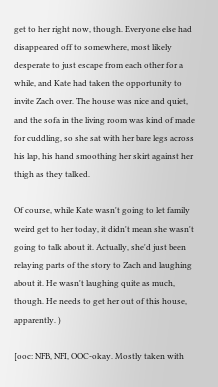get to her right now, though. Everyone else had disappeared off to somewhere, most likely desperate to just escape from each other for a while, and Kate had taken the opportunity to invite Zach over. The house was nice and quiet, and the sofa in the living room was kind of made for cuddling, so she sat with her bare legs across his lap, his hand smoothing her skirt against her thigh as they talked.

Of course, while Kate wasn't going to let family weird get to her today, it didn't mean she wasn't going to talk about it. Actually, she'd just been relaying parts of the story to Zach and laughing about it. He wasn't laughing quite as much, though. He needs to get her out of this house, apparently. )

[ooc: NFB, NFI, OOC-okay. Mostly taken with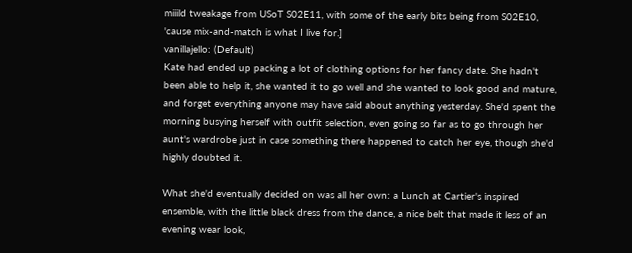miiild tweakage from USoT S02E11, with some of the early bits being from S02E10, 'cause mix-and-match is what I live for.]
vanillajello: (Default)
Kate had ended up packing a lot of clothing options for her fancy date. She hadn't been able to help it, she wanted it to go well and she wanted to look good and mature, and forget everything anyone may have said about anything yesterday. She'd spent the morning busying herself with outfit selection, even going so far as to go through her aunt's wardrobe just in case something there happened to catch her eye, though she'd highly doubted it.

What she'd eventually decided on was all her own: a Lunch at Cartier's inspired ensemble, with the little black dress from the dance, a nice belt that made it less of an evening wear look,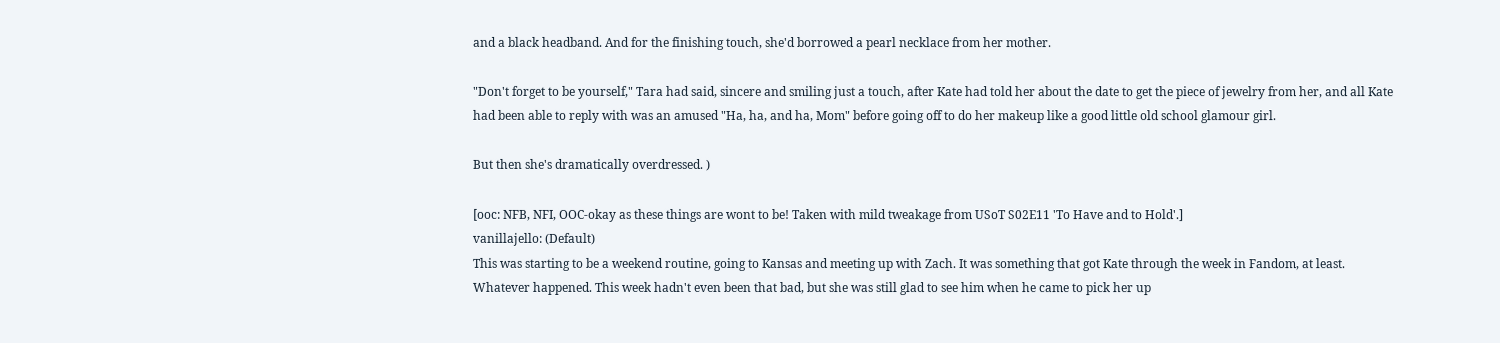and a black headband. And for the finishing touch, she'd borrowed a pearl necklace from her mother.

"Don't forget to be yourself," Tara had said, sincere and smiling just a touch, after Kate had told her about the date to get the piece of jewelry from her, and all Kate had been able to reply with was an amused "Ha, ha, and ha, Mom" before going off to do her makeup like a good little old school glamour girl.

But then she's dramatically overdressed. )

[ooc: NFB, NFI, OOC-okay as these things are wont to be! Taken with mild tweakage from USoT S02E11 'To Have and to Hold'.]
vanillajello: (Default)
This was starting to be a weekend routine, going to Kansas and meeting up with Zach. It was something that got Kate through the week in Fandom, at least. Whatever happened. This week hadn't even been that bad, but she was still glad to see him when he came to pick her up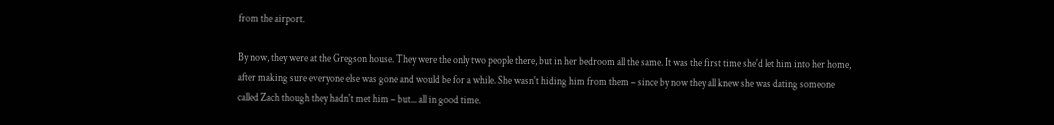from the airport.

By now, they were at the Gregson house. They were the only two people there, but in her bedroom all the same. It was the first time she'd let him into her home, after making sure everyone else was gone and would be for a while. She wasn't hiding him from them – since by now they all knew she was dating someone called Zach though they hadn't met him – but... all in good time.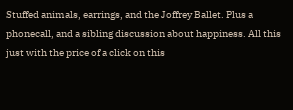Stuffed animals, earrings, and the Joffrey Ballet. Plus a phonecall, and a sibling discussion about happiness. All this just with the price of a click on this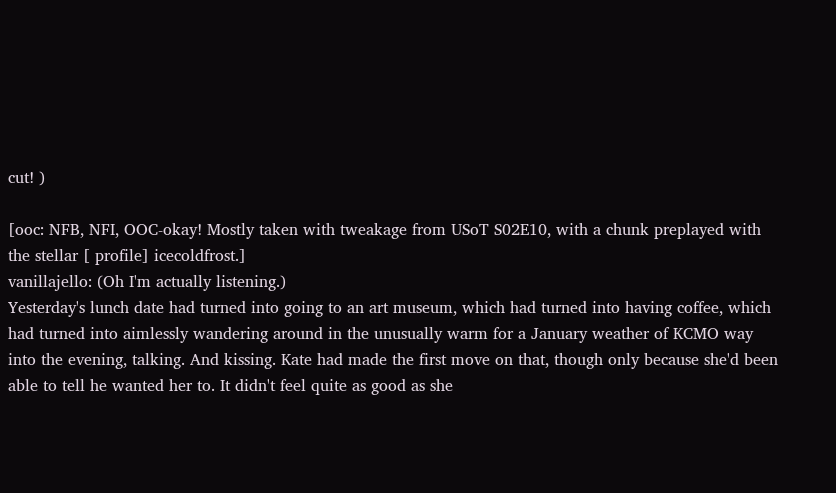cut! )

[ooc: NFB, NFI, OOC-okay! Mostly taken with tweakage from USoT S02E10, with a chunk preplayed with the stellar [ profile] icecoldfrost.]
vanillajello: (Oh I'm actually listening.)
Yesterday's lunch date had turned into going to an art museum, which had turned into having coffee, which had turned into aimlessly wandering around in the unusually warm for a January weather of KCMO way into the evening, talking. And kissing. Kate had made the first move on that, though only because she'd been able to tell he wanted her to. It didn't feel quite as good as she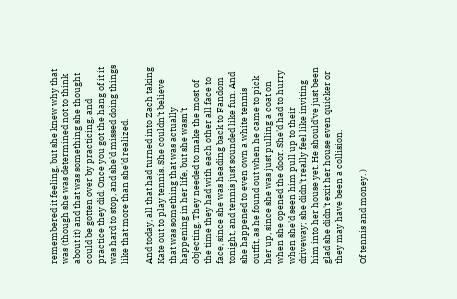remembered it feeling, but she knew why that was (though she was determined not to think about it) and that was something she thought could be gotten over by practicing, and practice they did. Once you got the hang of it it was hard to stop, and she'd missed doing things like that more than she'd realized.

And today, all that had turned into Zach taking Kate out to play tennis. She couldn't believe that was something that was actually happening in her life, but she wasn't objecting. They needed to make the most of the time they had with each other all face to face, since she was heading back to Fandom tonight, and tennis just sounded like fun. And she happened to even own a white tennis outfit, as he found out when he came to pick her up, since she was just pulling a coat on when she opened the door. She'd had to hurry when she'd seen him pull up to their driveway; she didn't really feel like inviting him into her house yet. He should've just been glad she didn't exit her house even quicker or they may have been a collision.

Of tennis and money. )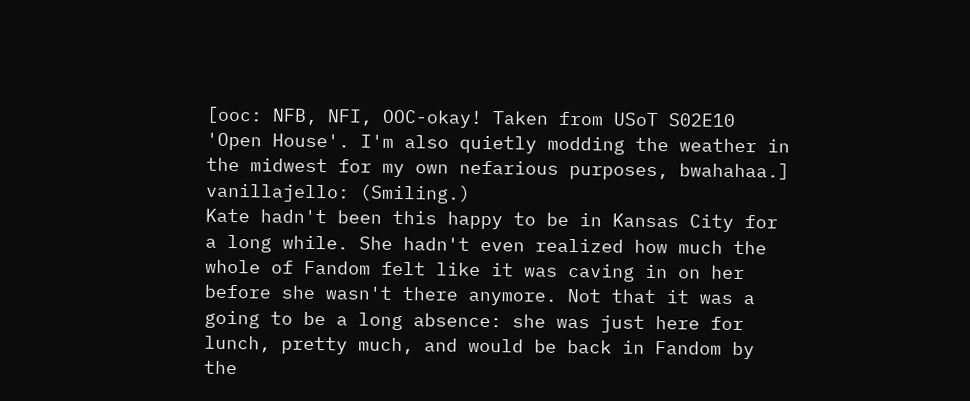[ooc: NFB, NFI, OOC-okay! Taken from USoT S02E10 'Open House'. I'm also quietly modding the weather in the midwest for my own nefarious purposes, bwahahaa.]
vanillajello: (Smiling.)
Kate hadn't been this happy to be in Kansas City for a long while. She hadn't even realized how much the whole of Fandom felt like it was caving in on her before she wasn't there anymore. Not that it was a going to be a long absence: she was just here for lunch, pretty much, and would be back in Fandom by the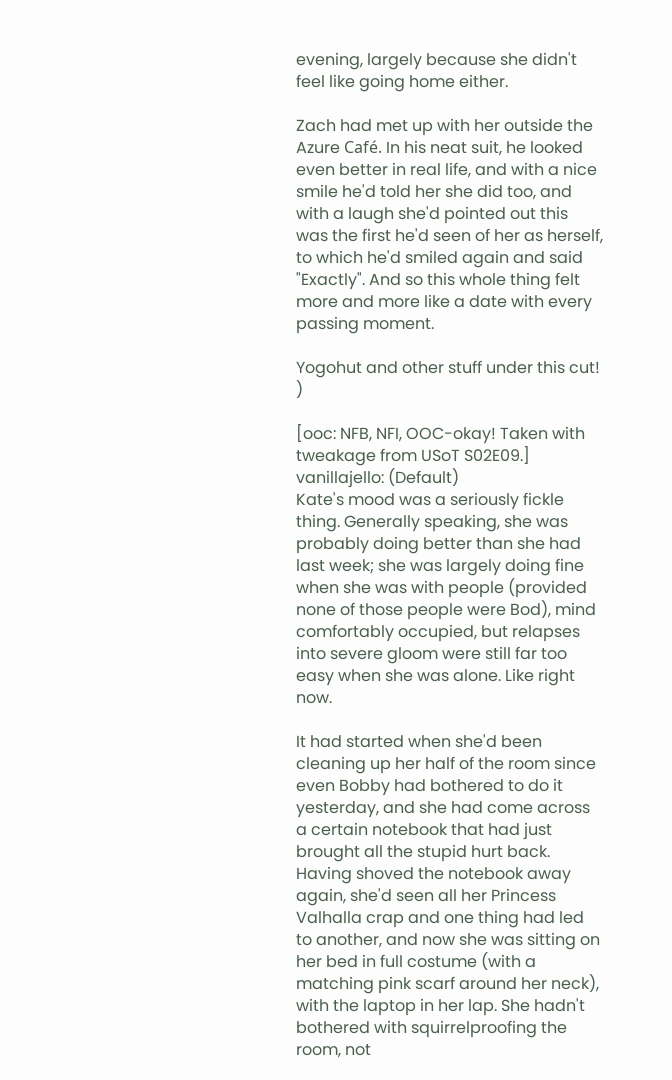evening, largely because she didn't feel like going home either.

Zach had met up with her outside the Azure Café. In his neat suit, he looked even better in real life, and with a nice smile he'd told her she did too, and with a laugh she'd pointed out this was the first he'd seen of her as herself, to which he'd smiled again and said "Exactly". And so this whole thing felt more and more like a date with every passing moment.

Yogohut and other stuff under this cut! )

[ooc: NFB, NFI, OOC-okay! Taken with tweakage from USoT S02E09.]
vanillajello: (Default)
Kate's mood was a seriously fickle thing. Generally speaking, she was probably doing better than she had last week; she was largely doing fine when she was with people (provided none of those people were Bod), mind comfortably occupied, but relapses into severe gloom were still far too easy when she was alone. Like right now.

It had started when she'd been cleaning up her half of the room since even Bobby had bothered to do it yesterday, and she had come across a certain notebook that had just brought all the stupid hurt back. Having shoved the notebook away again, she'd seen all her Princess Valhalla crap and one thing had led to another, and now she was sitting on her bed in full costume (with a matching pink scarf around her neck), with the laptop in her lap. She hadn't bothered with squirrelproofing the room, not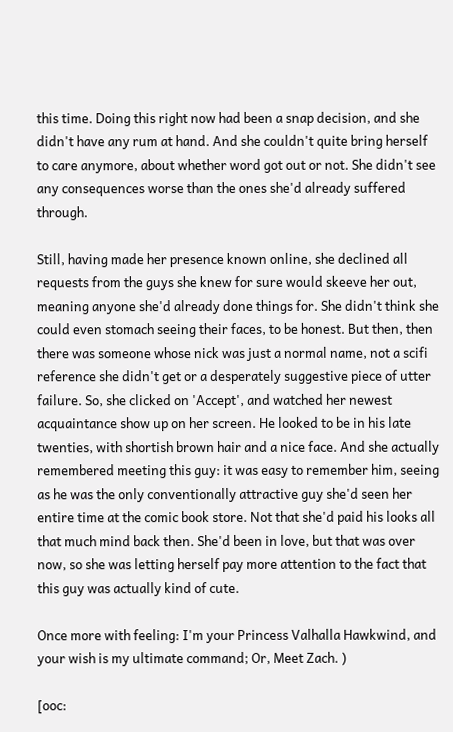this time. Doing this right now had been a snap decision, and she didn't have any rum at hand. And she couldn't quite bring herself to care anymore, about whether word got out or not. She didn't see any consequences worse than the ones she'd already suffered through.

Still, having made her presence known online, she declined all requests from the guys she knew for sure would skeeve her out, meaning anyone she'd already done things for. She didn't think she could even stomach seeing their faces, to be honest. But then, then there was someone whose nick was just a normal name, not a scifi reference she didn't get or a desperately suggestive piece of utter failure. So, she clicked on 'Accept', and watched her newest acquaintance show up on her screen. He looked to be in his late twenties, with shortish brown hair and a nice face. And she actually remembered meeting this guy: it was easy to remember him, seeing as he was the only conventionally attractive guy she'd seen her entire time at the comic book store. Not that she'd paid his looks all that much mind back then. She'd been in love, but that was over now, so she was letting herself pay more attention to the fact that this guy was actually kind of cute.

Once more with feeling: I'm your Princess Valhalla Hawkwind, and your wish is my ultimate command; Or, Meet Zach. )

[ooc: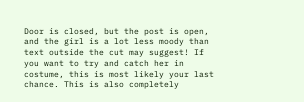Door is closed, but the post is open, and the girl is a lot less moody than text outside the cut may suggest! If you want to try and catch her in costume, this is most likely your last chance. This is also completely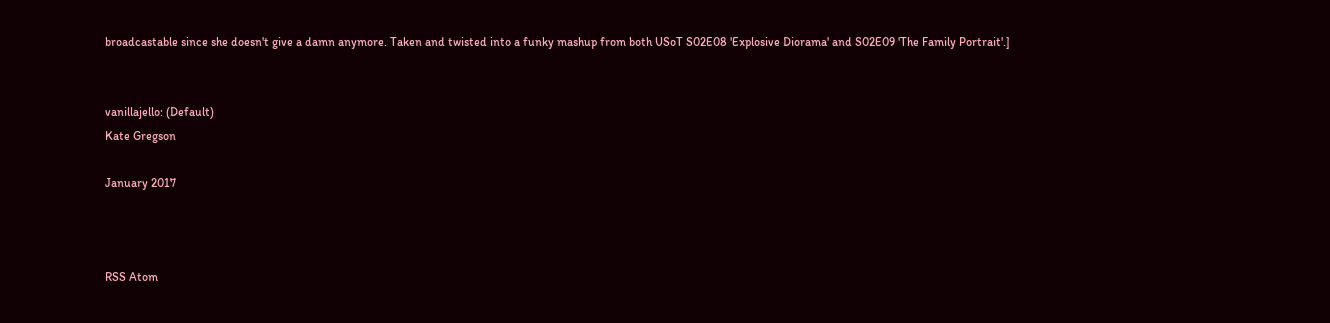broadcastable since she doesn't give a damn anymore. Taken and twisted into a funky mashup from both USoT S02E08 'Explosive Diorama' and S02E09 'The Family Portrait'.]


vanillajello: (Default)
Kate Gregson

January 2017



RSS Atom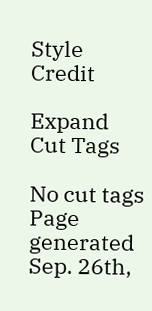Style Credit

Expand Cut Tags

No cut tags
Page generated Sep. 26th,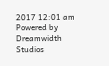2017 12:01 am
Powered by Dreamwidth Studios